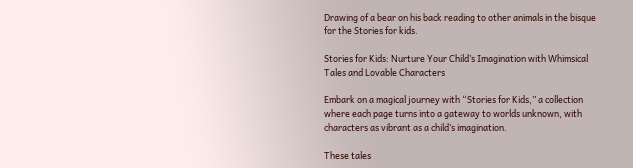Drawing of a bear on his back reading to other animals in the bisque for the Stories for kids.

Stories for Kids: Nurture Your Child’s Imagination with Whimsical Tales and Lovable Characters

Embark on a magical journey with “Stories for Kids,” a collection where each page turns into a gateway to worlds unknown, with characters as vibrant as a child’s imagination.

These tales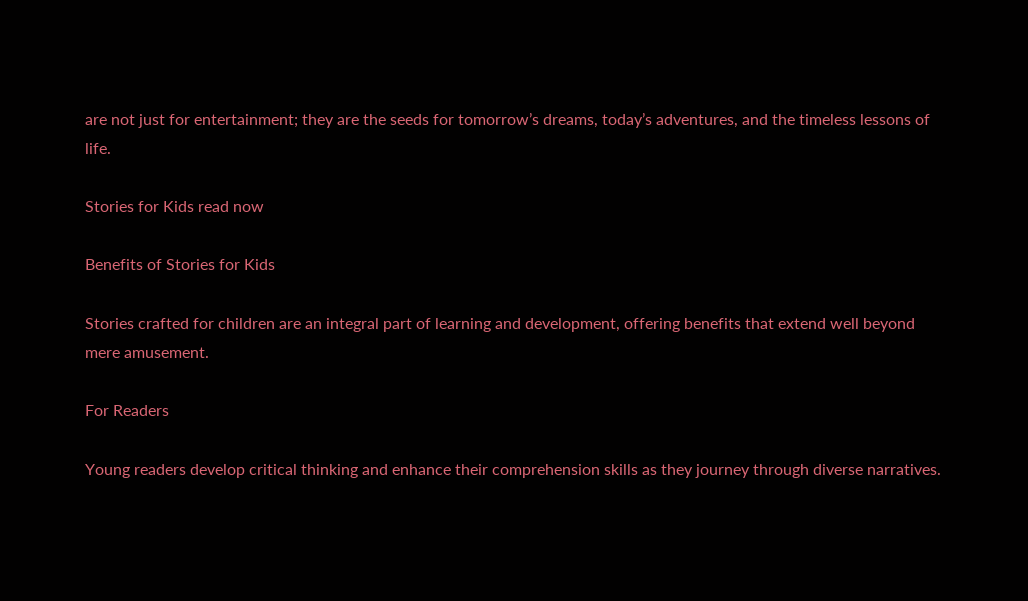are not just for entertainment; they are the seeds for tomorrow’s dreams, today’s adventures, and the timeless lessons of life.

Stories for Kids read now

Benefits of Stories for Kids

Stories crafted for children are an integral part of learning and development, offering benefits that extend well beyond mere amusement.

For Readers

Young readers develop critical thinking and enhance their comprehension skills as they journey through diverse narratives.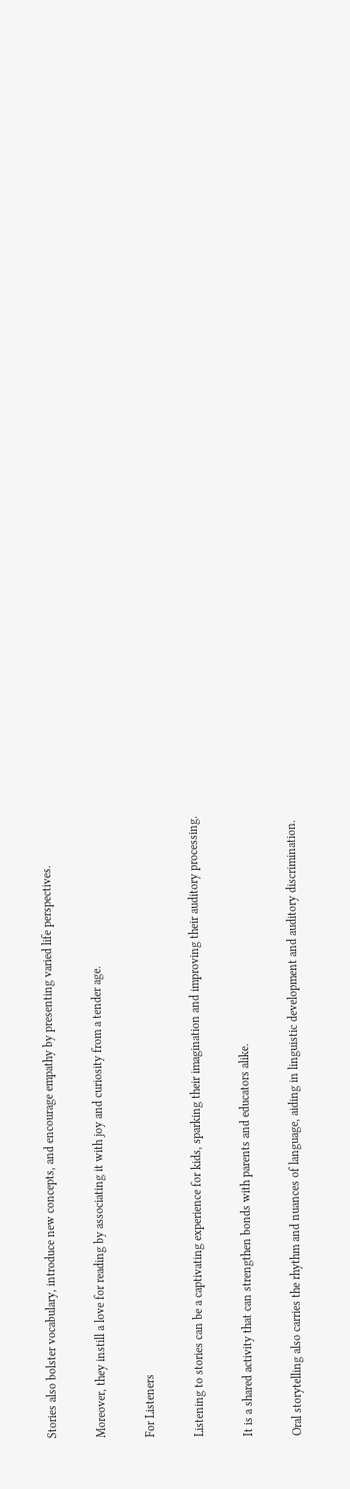Stories also bolster vocabulary, introduce new concepts, and encourage empathy by presenting varied life perspectives.

Moreover, they instill a love for reading by associating it with joy and curiosity from a tender age.

For Listeners

Listening to stories can be a captivating experience for kids, sparking their imagination and improving their auditory processing.

It is a shared activity that can strengthen bonds with parents and educators alike.

Oral storytelling also carries the rhythm and nuances of language, aiding in linguistic development and auditory discrimination.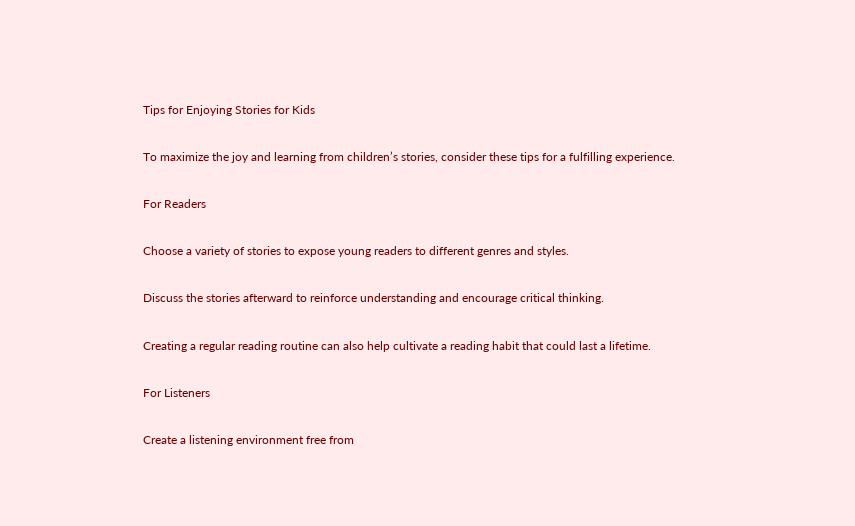Tips for Enjoying Stories for Kids

To maximize the joy and learning from children’s stories, consider these tips for a fulfilling experience.

For Readers

Choose a variety of stories to expose young readers to different genres and styles.

Discuss the stories afterward to reinforce understanding and encourage critical thinking.

Creating a regular reading routine can also help cultivate a reading habit that could last a lifetime.

For Listeners

Create a listening environment free from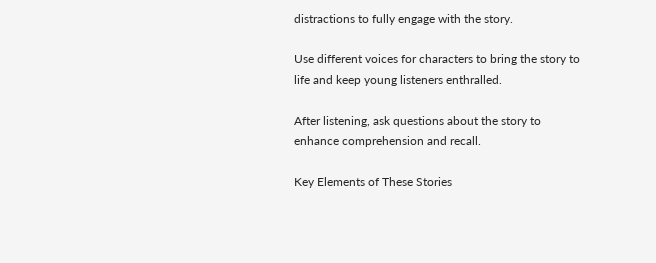distractions to fully engage with the story.

Use different voices for characters to bring the story to life and keep young listeners enthralled.

After listening, ask questions about the story to enhance comprehension and recall.

Key Elements of These Stories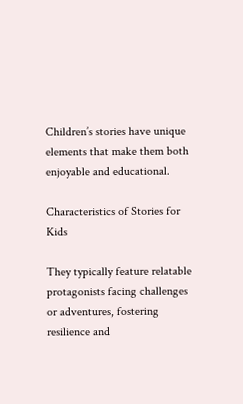Children’s stories have unique elements that make them both enjoyable and educational.

Characteristics of Stories for Kids

They typically feature relatable protagonists facing challenges or adventures, fostering resilience and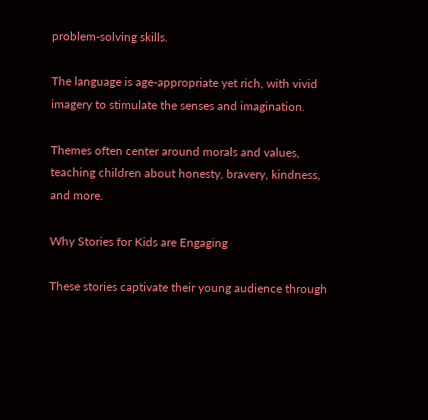problem-solving skills.

The language is age-appropriate yet rich, with vivid imagery to stimulate the senses and imagination.

Themes often center around morals and values, teaching children about honesty, bravery, kindness, and more.

Why Stories for Kids are Engaging

These stories captivate their young audience through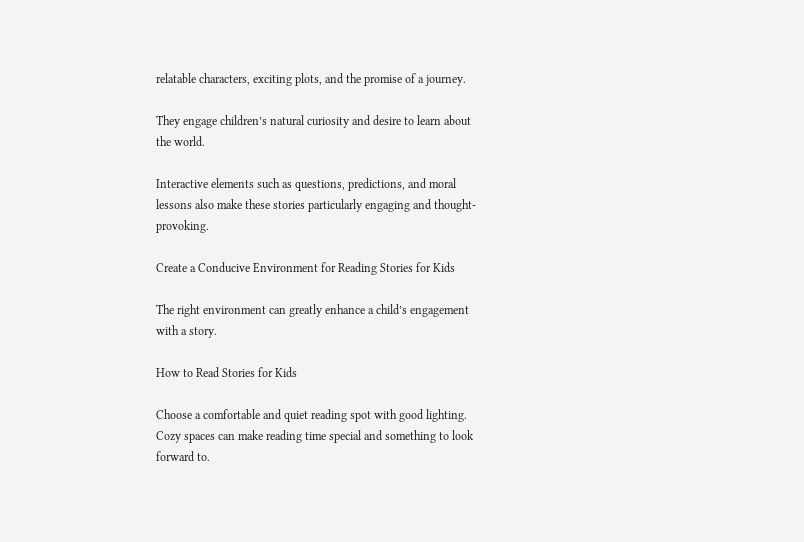relatable characters, exciting plots, and the promise of a journey.

They engage children’s natural curiosity and desire to learn about the world.

Interactive elements such as questions, predictions, and moral lessons also make these stories particularly engaging and thought-provoking.

Create a Conducive Environment for Reading Stories for Kids

The right environment can greatly enhance a child’s engagement with a story.

How to Read Stories for Kids

Choose a comfortable and quiet reading spot with good lighting. Cozy spaces can make reading time special and something to look forward to.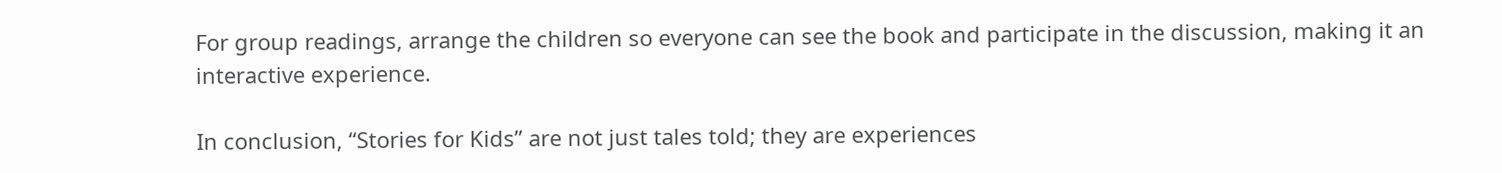For group readings, arrange the children so everyone can see the book and participate in the discussion, making it an interactive experience.

In conclusion, “Stories for Kids” are not just tales told; they are experiences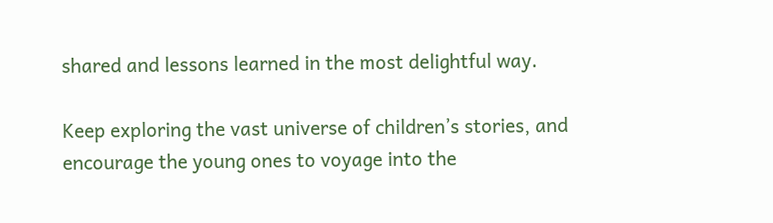shared and lessons learned in the most delightful way.

Keep exploring the vast universe of children’s stories, and encourage the young ones to voyage into the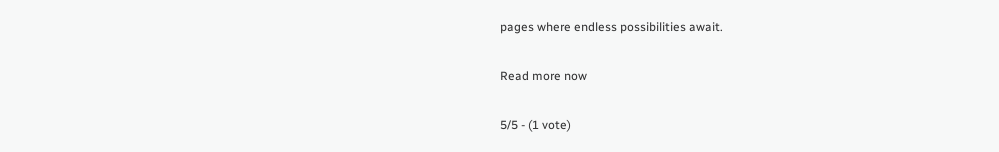pages where endless possibilities await.

Read more now

5/5 - (1 vote)